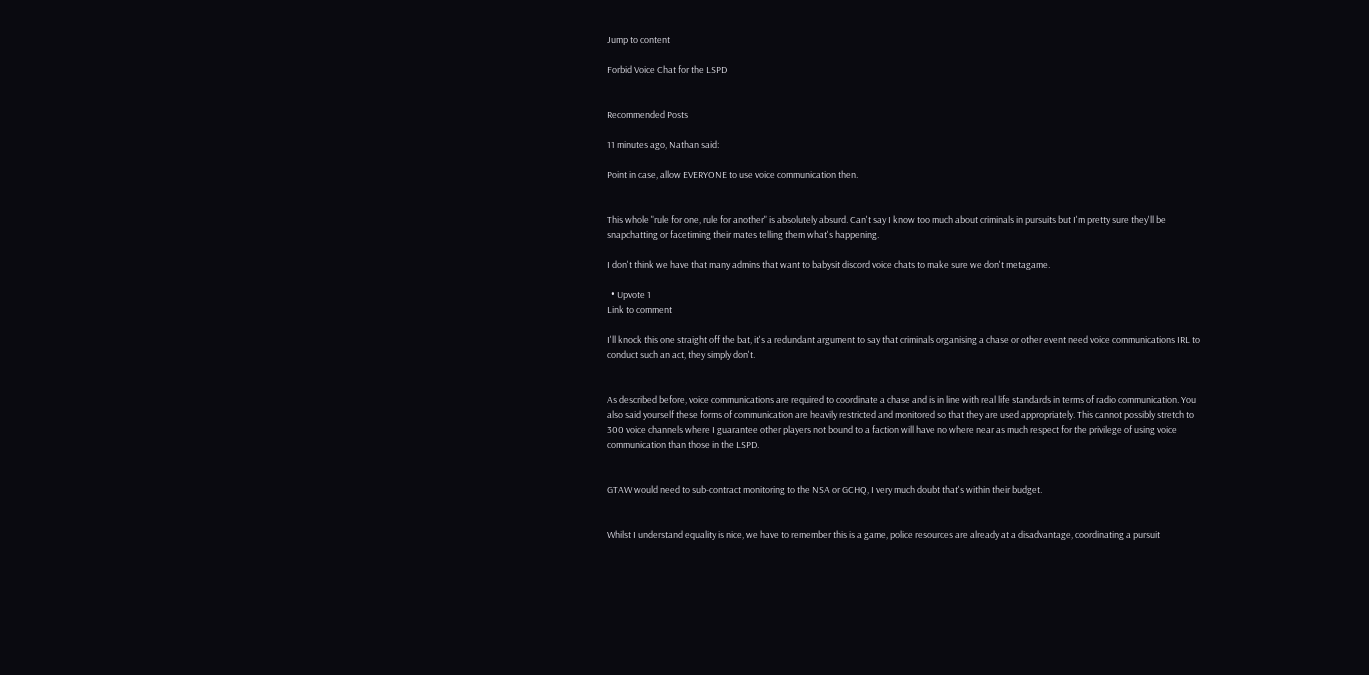Jump to content

Forbid Voice Chat for the LSPD


Recommended Posts

11 minutes ago, Nathan said:

Point in case, allow EVERYONE to use voice communication then.


This whole "rule for one, rule for another" is absolutely absurd. Can't say I know too much about criminals in pursuits but I'm pretty sure they'll be snapchatting or facetiming their mates telling them what's happening.

I don't think we have that many admins that want to babysit discord voice chats to make sure we don't metagame.

  • Upvote 1
Link to comment

I'll knock this one straight off the bat, it's a redundant argument to say that criminals organising a chase or other event need voice communications IRL to conduct such an act, they simply don't.


As described before, voice communications are required to coordinate a chase and is in line with real life standards in terms of radio communication. You also said yourself these forms of communication are heavily restricted and monitored so that they are used appropriately. This cannot possibly stretch to 300 voice channels where I guarantee other players not bound to a faction will have no where near as much respect for the privilege of using voice communication than those in the LSPD.


GTAW would need to sub-contract monitoring to the NSA or GCHQ, I very much doubt that's within their budget.


Whilst I understand equality is nice, we have to remember this is a game, police resources are already at a disadvantage, coordinating a pursuit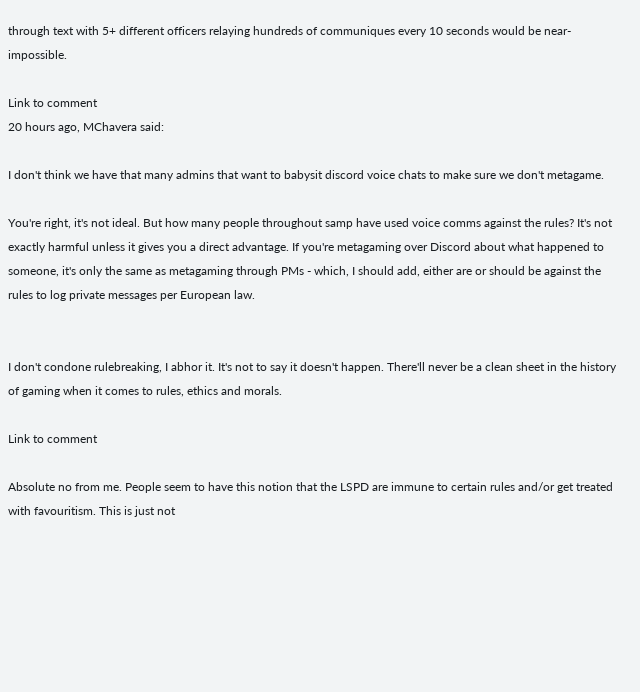through text with 5+ different officers relaying hundreds of communiques every 10 seconds would be near-impossible.

Link to comment
20 hours ago, MChavera said:

I don't think we have that many admins that want to babysit discord voice chats to make sure we don't metagame.

You're right, it's not ideal. But how many people throughout samp have used voice comms against the rules? It's not exactly harmful unless it gives you a direct advantage. If you're metagaming over Discord about what happened to someone, it's only the same as metagaming through PMs - which, I should add, either are or should be against the rules to log private messages per European law.


I don't condone rulebreaking, I abhor it. It's not to say it doesn't happen. There'll never be a clean sheet in the history of gaming when it comes to rules, ethics and morals.

Link to comment

Absolute no from me. People seem to have this notion that the LSPD are immune to certain rules and/or get treated with favouritism. This is just not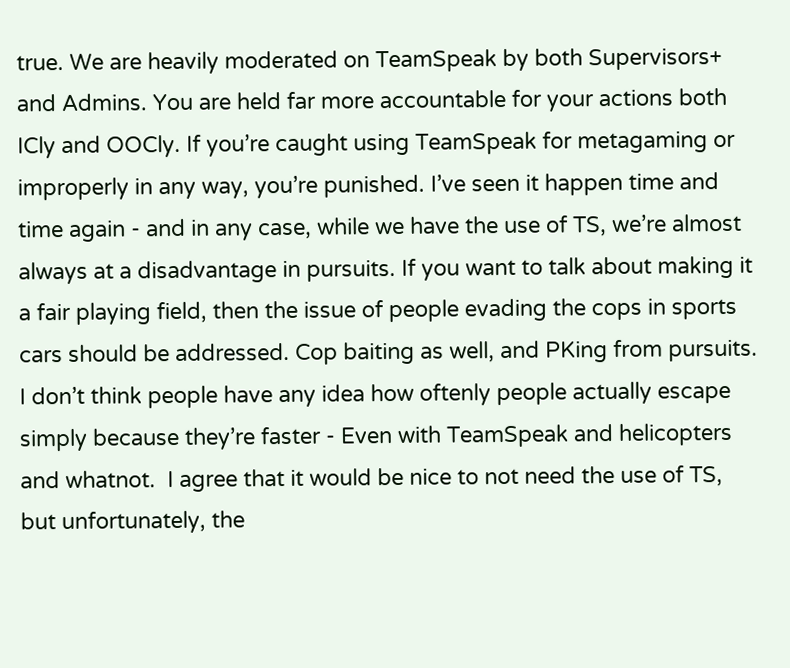true. We are heavily moderated on TeamSpeak by both Supervisors+ and Admins. You are held far more accountable for your actions both ICly and OOCly. If you’re caught using TeamSpeak for metagaming or improperly in any way, you’re punished. I’ve seen it happen time and time again - and in any case, while we have the use of TS, we’re almost always at a disadvantage in pursuits. If you want to talk about making it a fair playing field, then the issue of people evading the cops in sports cars should be addressed. Cop baiting as well, and PKing from pursuits. I don’t think people have any idea how oftenly people actually escape simply because they’re faster - Even with TeamSpeak and helicopters and whatnot.  I agree that it would be nice to not need the use of TS, but unfortunately, the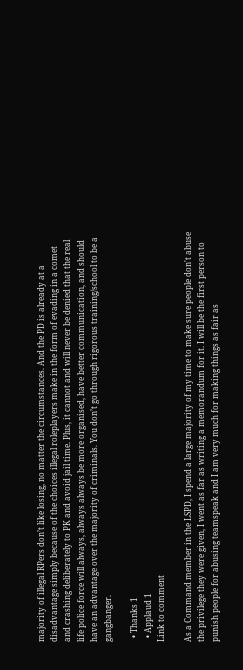majority of illegal RPers don’t like losing, no matter the circumstances. And the PD is already at a disadvantage simply because of the choices illegal roleplayers make in the form of evading in a comet and crashing deliberately to PK and avoid jail time. Plus, it cannot and will never be denied that the real life police force will always, always always be more organised, have better communication, and should have an advantage over the majority of criminals. You don’t go through rigorous training/school to be a gangbanger.

  • Thanks 1
  • Applaud 1
Link to comment

As a Command member in the LSPD, I spend a large majority of my time to make sure people don't abuse the privilege they were given, I went as far as writing a memorandum for it. I will be the first person to punish people for abusing teamspeak and I am very much for making things as fair as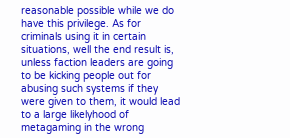reasonable possible while we do have this privilege. As for criminals using it in certain situations, well the end result is, unless faction leaders are going to be kicking people out for abusing such systems if they were given to them, it would lead to a large likelyhood of metagaming in the wrong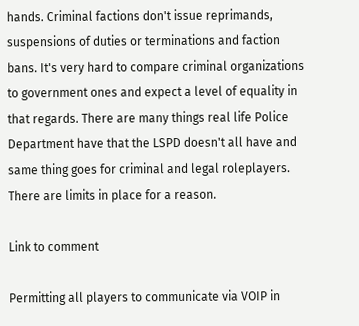hands. Criminal factions don't issue reprimands, suspensions of duties or terminations and faction bans. It's very hard to compare criminal organizations to government ones and expect a level of equality in that regards. There are many things real life Police Department have that the LSPD doesn't all have and same thing goes for criminal and legal roleplayers. There are limits in place for a reason.

Link to comment

Permitting all players to communicate via VOIP in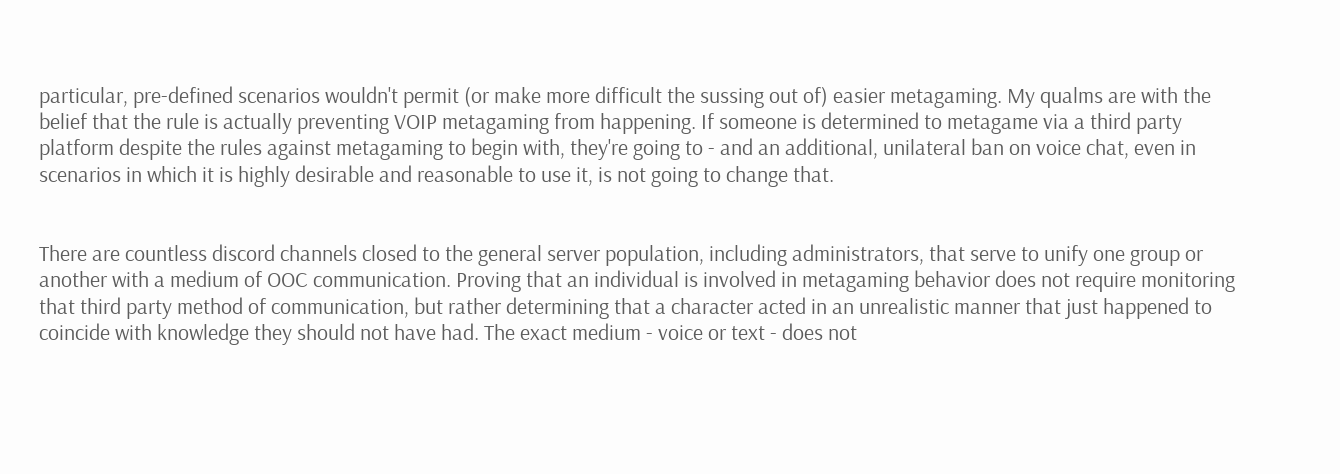particular, pre-defined scenarios wouldn't permit (or make more difficult the sussing out of) easier metagaming. My qualms are with the belief that the rule is actually preventing VOIP metagaming from happening. If someone is determined to metagame via a third party platform despite the rules against metagaming to begin with, they're going to - and an additional, unilateral ban on voice chat, even in scenarios in which it is highly desirable and reasonable to use it, is not going to change that.


There are countless discord channels closed to the general server population, including administrators, that serve to unify one group or another with a medium of OOC communication. Proving that an individual is involved in metagaming behavior does not require monitoring that third party method of communication, but rather determining that a character acted in an unrealistic manner that just happened to coincide with knowledge they should not have had. The exact medium - voice or text - does not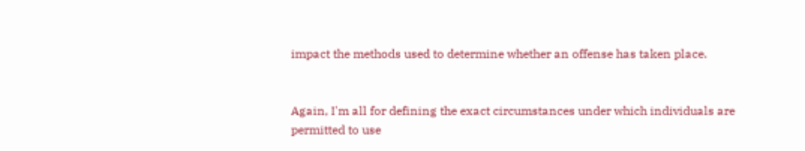impact the methods used to determine whether an offense has taken place.


Again, I'm all for defining the exact circumstances under which individuals are permitted to use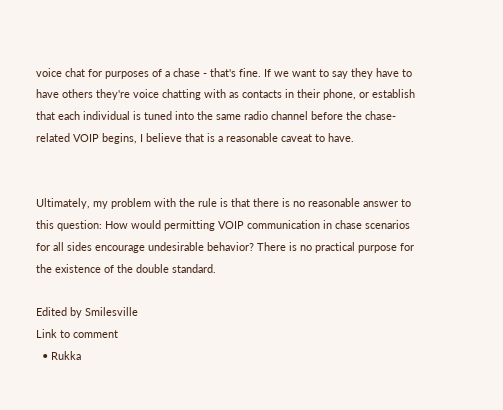voice chat for purposes of a chase - that's fine. If we want to say they have to have others they're voice chatting with as contacts in their phone, or establish that each individual is tuned into the same radio channel before the chase-related VOIP begins, I believe that is a reasonable caveat to have.


Ultimately, my problem with the rule is that there is no reasonable answer to this question: How would permitting VOIP communication in chase scenarios for all sides encourage undesirable behavior? There is no practical purpose for the existence of the double standard.

Edited by Smilesville
Link to comment
  • Rukka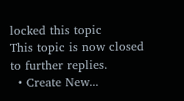locked this topic
This topic is now closed to further replies.
  • Create New...